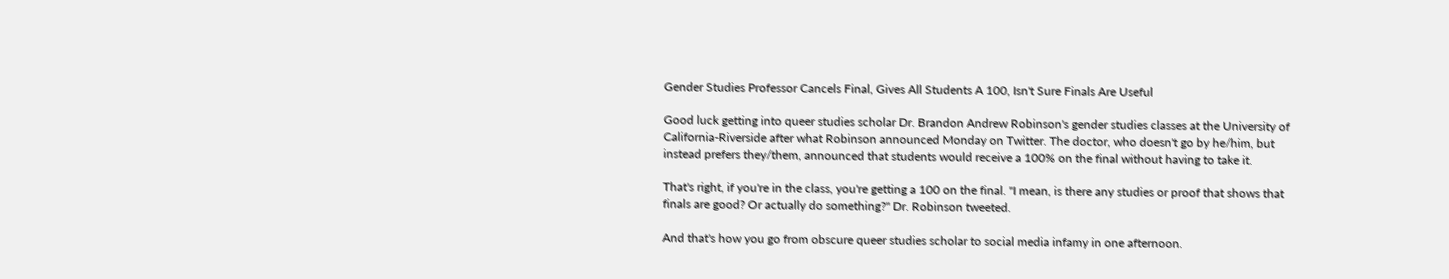Gender Studies Professor Cancels Final, Gives All Students A 100, Isn't Sure Finals Are Useful

Good luck getting into queer studies scholar Dr. Brandon Andrew Robinson's gender studies classes at the University of California-Riverside after what Robinson announced Monday on Twitter. The doctor, who doesn't go by he/him, but instead prefers they/them, announced that students would receive a 100% on the final without having to take it.

That's right, if you're in the class, you're getting a 100 on the final. "I mean, is there any studies or proof that shows that finals are good? Or actually do something?" Dr. Robinson tweeted.

And that's how you go from obscure queer studies scholar to social media infamy in one afternoon.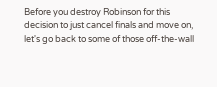Before you destroy Robinson for this decision to just cancel finals and move on, let's go back to some of those off-the-wall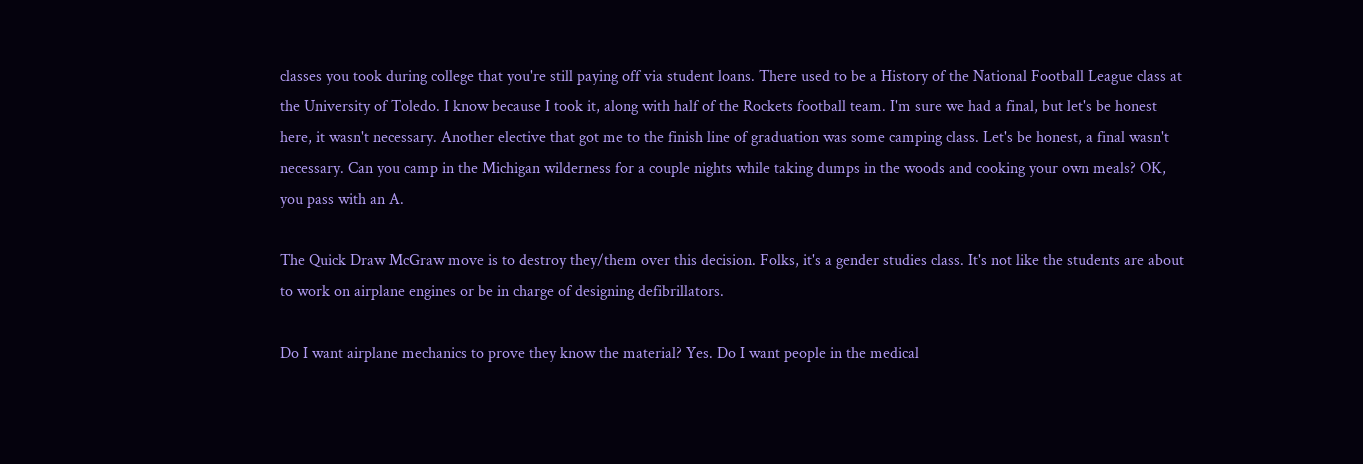classes you took during college that you're still paying off via student loans. There used to be a History of the National Football League class at the University of Toledo. I know because I took it, along with half of the Rockets football team. I'm sure we had a final, but let's be honest here, it wasn't necessary. Another elective that got me to the finish line of graduation was some camping class. Let's be honest, a final wasn't necessary. Can you camp in the Michigan wilderness for a couple nights while taking dumps in the woods and cooking your own meals? OK, you pass with an A.

The Quick Draw McGraw move is to destroy they/them over this decision. Folks, it's a gender studies class. It's not like the students are about to work on airplane engines or be in charge of designing defibrillators.

Do I want airplane mechanics to prove they know the material? Yes. Do I want people in the medical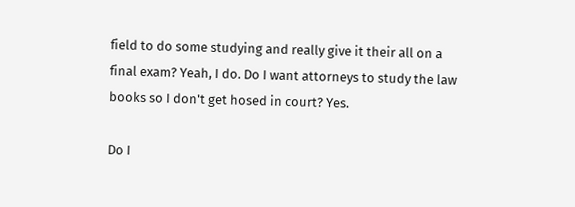field to do some studying and really give it their all on a final exam? Yeah, I do. Do I want attorneys to study the law books so I don't get hosed in court? Yes.

Do I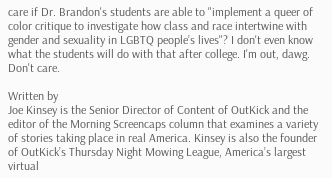care if Dr. Brandon's students are able to "implement a queer of color critique to investigate how class and race intertwine with gender and sexuality in LGBTQ people’s lives"? I don't even know what the students will do with that after college. I'm out, dawg. Don't care.

Written by
Joe Kinsey is the Senior Director of Content of OutKick and the editor of the Morning Screencaps column that examines a variety of stories taking place in real America. Kinsey is also the founder of OutKick’s Thursday Night Mowing League, America’s largest virtual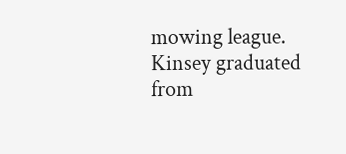mowing league. Kinsey graduated from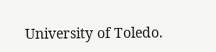University of Toledo.